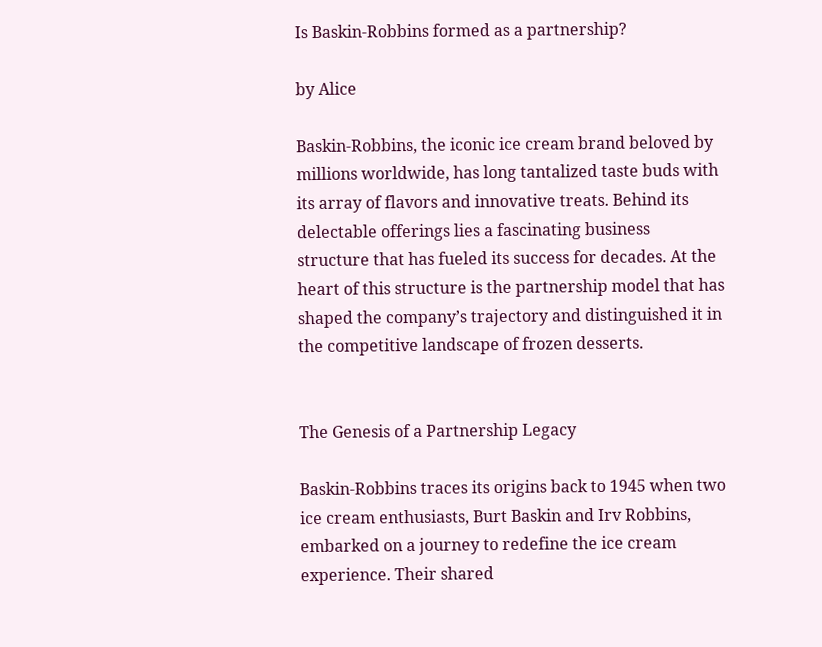Is Baskin-Robbins formed as a partnership?

by Alice

Baskin-Robbins, the iconic ice cream brand beloved by millions worldwide, has long tantalized taste buds with its array of flavors and innovative treats. Behind its delectable offerings lies a fascinating business structure that has fueled its success for decades. At the heart of this structure is the partnership model that has shaped the company’s trajectory and distinguished it in the competitive landscape of frozen desserts.


The Genesis of a Partnership Legacy

Baskin-Robbins traces its origins back to 1945 when two ice cream enthusiasts, Burt Baskin and Irv Robbins, embarked on a journey to redefine the ice cream experience. Their shared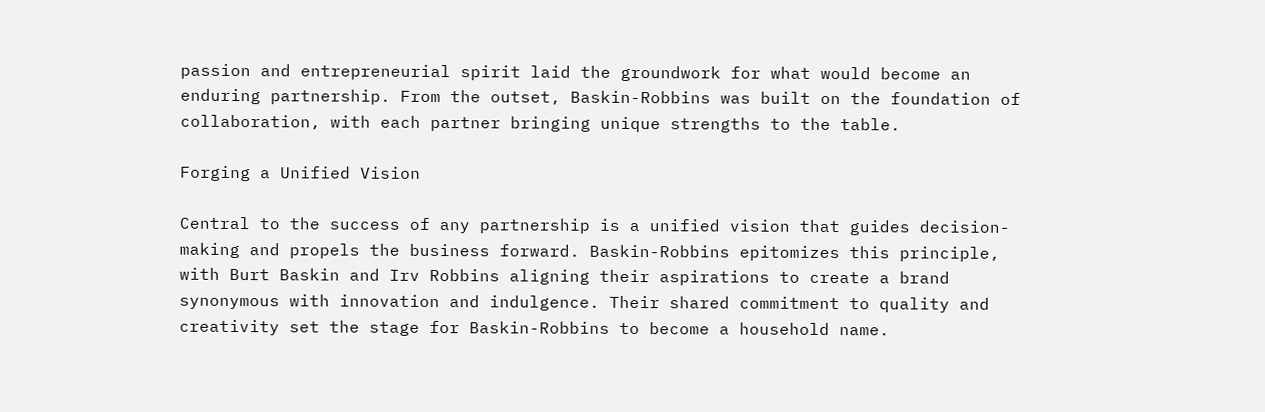passion and entrepreneurial spirit laid the groundwork for what would become an enduring partnership. From the outset, Baskin-Robbins was built on the foundation of collaboration, with each partner bringing unique strengths to the table.

Forging a Unified Vision

Central to the success of any partnership is a unified vision that guides decision-making and propels the business forward. Baskin-Robbins epitomizes this principle, with Burt Baskin and Irv Robbins aligning their aspirations to create a brand synonymous with innovation and indulgence. Their shared commitment to quality and creativity set the stage for Baskin-Robbins to become a household name.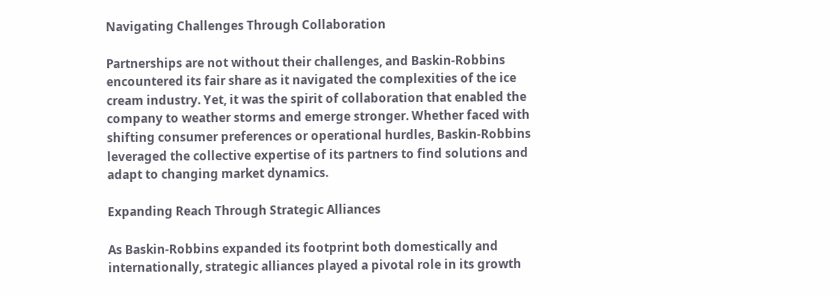Navigating Challenges Through Collaboration

Partnerships are not without their challenges, and Baskin-Robbins encountered its fair share as it navigated the complexities of the ice cream industry. Yet, it was the spirit of collaboration that enabled the company to weather storms and emerge stronger. Whether faced with shifting consumer preferences or operational hurdles, Baskin-Robbins leveraged the collective expertise of its partners to find solutions and adapt to changing market dynamics.

Expanding Reach Through Strategic Alliances

As Baskin-Robbins expanded its footprint both domestically and internationally, strategic alliances played a pivotal role in its growth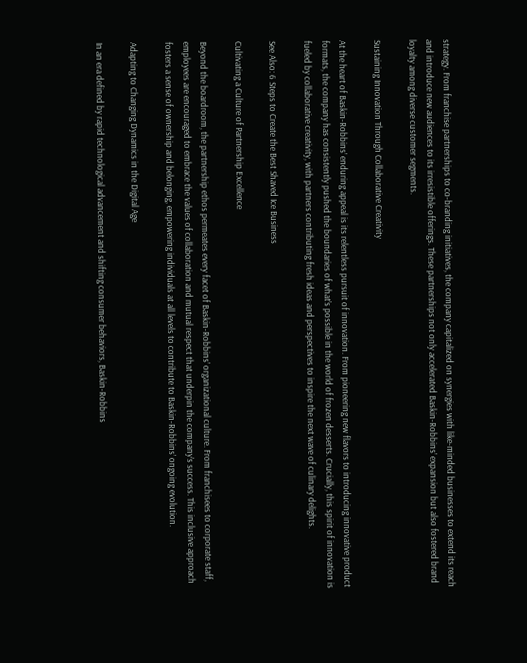strategy. From franchise partnerships to co-branding initiatives, the company capitalized on synergies with like-minded businesses to extend its reach and introduce new audiences to its irresistible offerings. These partnerships not only accelerated Baskin-Robbins’ expansion but also fostered brand loyalty among diverse customer segments.

Sustaining Innovation Through Collaborative Creativity

At the heart of Baskin-Robbins’ enduring appeal is its relentless pursuit of innovation. From pioneering new flavors to introducing innovative product formats, the company has consistently pushed the boundaries of what’s possible in the world of frozen desserts. Crucially, this spirit of innovation is fueled by collaborative creativity, with partners contributing fresh ideas and perspectives to inspire the next wave of culinary delights.

See Also: 6 Steps to Create the Best Shaved Ice Business

Cultivating a Culture of Partnership Excellence

Beyond the boardroom, the partnership ethos permeates every facet of Baskin-Robbins’ organizational culture. From franchisees to corporate staff, employees are encouraged to embrace the values of collaboration and mutual respect that underpin the company’s success. This inclusive approach fosters a sense of ownership and belonging, empowering individuals at all levels to contribute to Baskin-Robbins’ ongoing evolution.

Adapting to Changing Dynamics in the Digital Age

In an era defined by rapid technological advancement and shifting consumer behaviors, Baskin-Robbins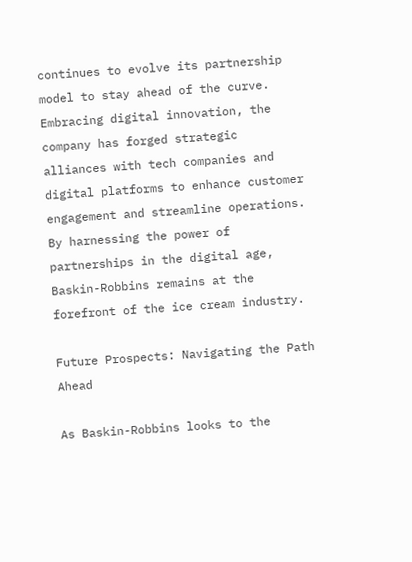continues to evolve its partnership model to stay ahead of the curve. Embracing digital innovation, the company has forged strategic alliances with tech companies and digital platforms to enhance customer engagement and streamline operations. By harnessing the power of partnerships in the digital age, Baskin-Robbins remains at the forefront of the ice cream industry.

Future Prospects: Navigating the Path Ahead

As Baskin-Robbins looks to the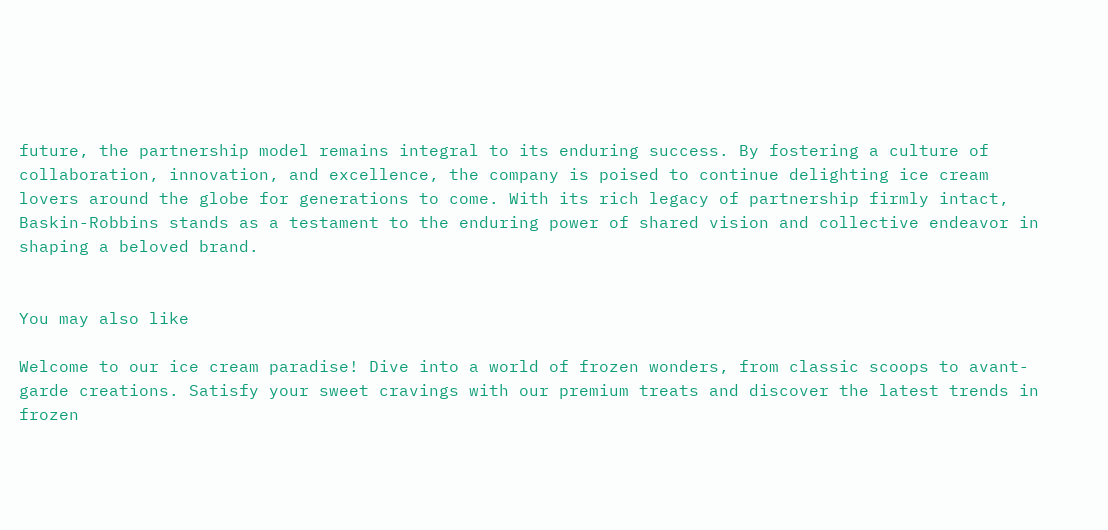future, the partnership model remains integral to its enduring success. By fostering a culture of collaboration, innovation, and excellence, the company is poised to continue delighting ice cream lovers around the globe for generations to come. With its rich legacy of partnership firmly intact, Baskin-Robbins stands as a testament to the enduring power of shared vision and collective endeavor in shaping a beloved brand.


You may also like

Welcome to our ice cream paradise! Dive into a world of frozen wonders, from classic scoops to avant-garde creations. Satisfy your sweet cravings with our premium treats and discover the latest trends in frozen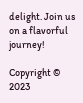delight. Join us on a flavorful journey!

Copyright © 2023